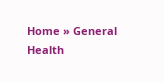Home » General Health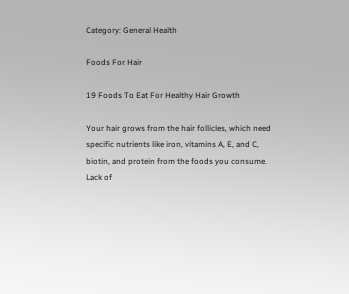Category: General Health

Foods For Hair

19 Foods To Eat For Healthy Hair Growth

Your hair grows from the hair follicles, which need specific nutrients like iron, vitamins A, E, and C, biotin, and protein from the foods you consume. Lack of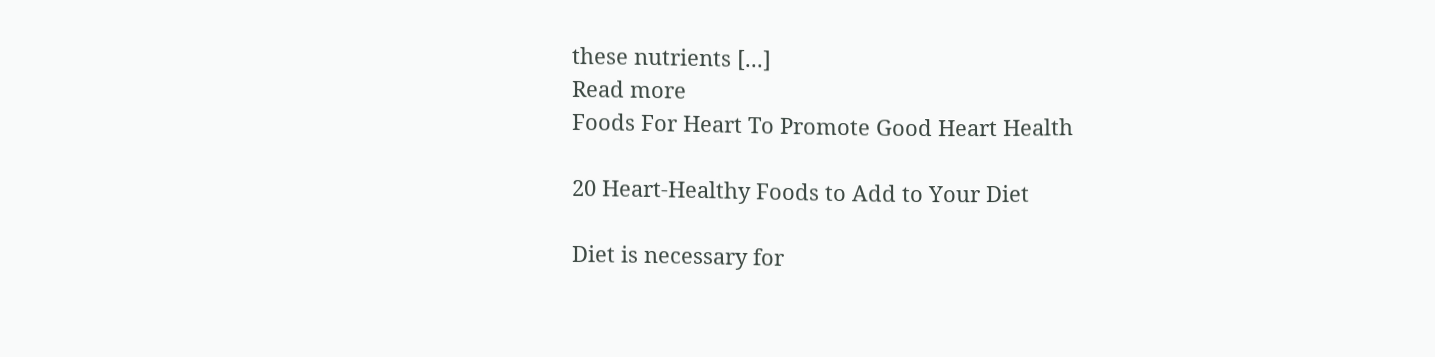these nutrients [...]
Read more
Foods For Heart To Promote Good Heart Health

20 Heart-Healthy Foods to Add to Your Diet

Diet is necessary for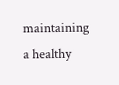maintaining a healthy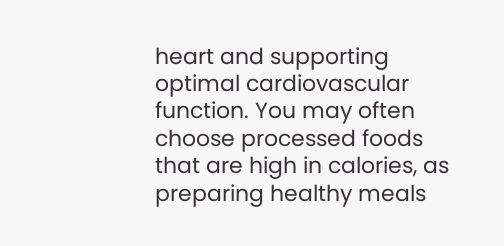heart and supporting optimal cardiovascular function. You may often choose processed foods that are high in calories, as preparing healthy meals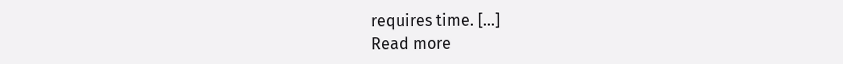requires time. [...]
Read more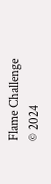Flame Challenge
© 2024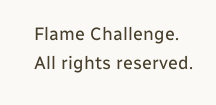Flame Challenge. All rights reserved.